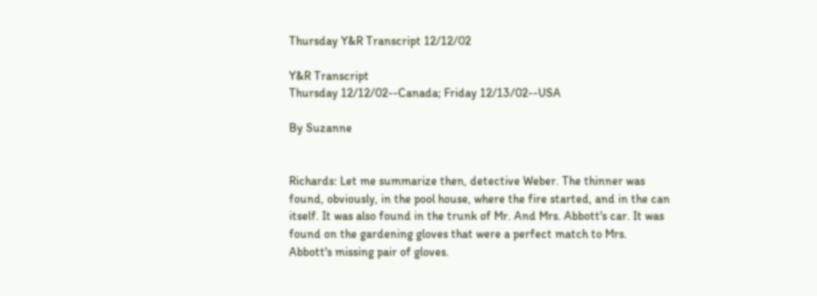Thursday Y&R Transcript 12/12/02

Y&R Transcript
Thursday 12/12/02--Canada; Friday 12/13/02--USA

By Suzanne


Richards: Let me summarize then, detective Weber. The thinner was found, obviously, in the pool house, where the fire started, and in the can itself. It was also found in the trunk of Mr. And Mrs. Abbott's car. It was found on the gardening gloves that were a perfect match to Mrs. Abbott's missing pair of gloves.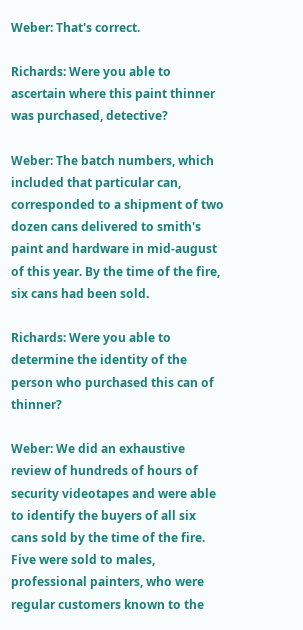Weber: That's correct.

Richards: Were you able to ascertain where this paint thinner was purchased, detective?

Weber: The batch numbers, which included that particular can, corresponded to a shipment of two dozen cans delivered to smith's paint and hardware in mid-august of this year. By the time of the fire, six cans had been sold.

Richards: Were you able to determine the identity of the person who purchased this can of thinner?

Weber: We did an exhaustive review of hundreds of hours of security videotapes and were able to identify the buyers of all six cans sold by the time of the fire. Five were sold to males, professional painters, who were regular customers known to the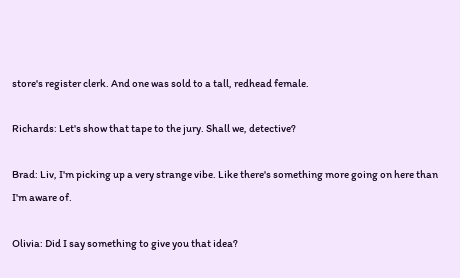store's register clerk. And one was sold to a tall, redhead female.

Richards: Let's show that tape to the jury. Shall we, detective?

Brad: Liv, I'm picking up a very strange vibe. Like there's something more going on here than I'm aware of.

Olivia: Did I say something to give you that idea?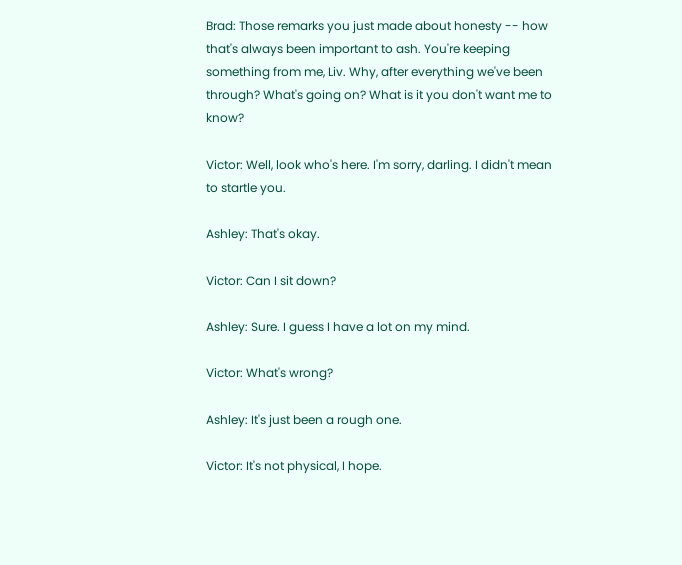Brad: Those remarks you just made about honesty -- how that's always been important to ash. You're keeping something from me, Liv. Why, after everything we've been through? What's going on? What is it you don't want me to know?

Victor: Well, look who's here. I'm sorry, darling. I didn't mean to startle you.

Ashley: That's okay.

Victor: Can I sit down?

Ashley: Sure. I guess I have a lot on my mind.

Victor: What's wrong?

Ashley: It's just been a rough one.

Victor: It's not physical, I hope.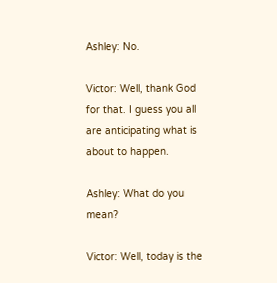Ashley: No.

Victor: Well, thank God for that. I guess you all are anticipating what is about to happen.

Ashley: What do you mean?

Victor: Well, today is the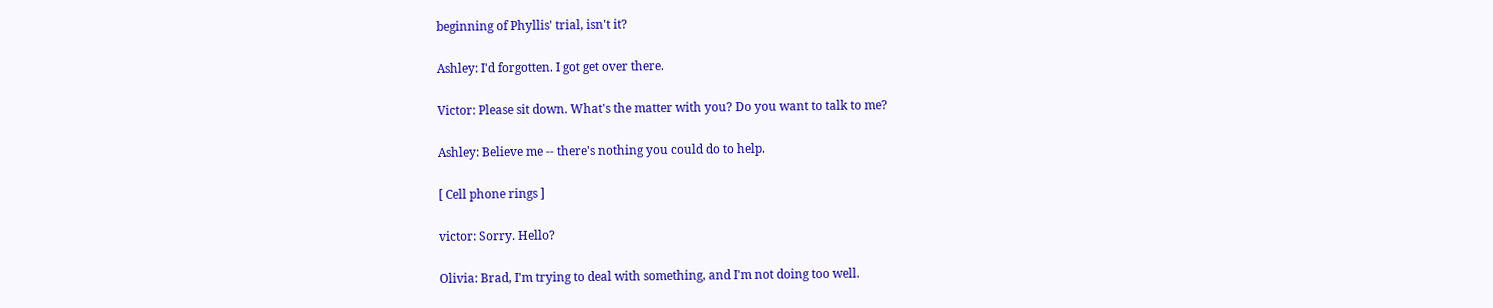beginning of Phyllis' trial, isn't it?

Ashley: I'd forgotten. I got get over there.

Victor: Please sit down. What's the matter with you? Do you want to talk to me?

Ashley: Believe me -- there's nothing you could do to help.

[ Cell phone rings ]

victor: Sorry. Hello?

Olivia: Brad, I'm trying to deal with something, and I'm not doing too well.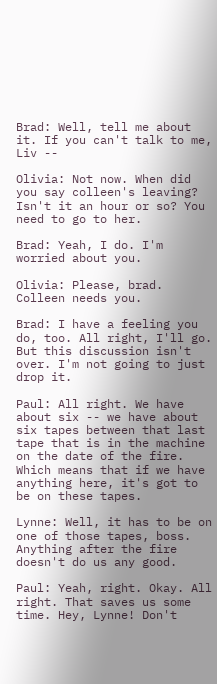Brad: Well, tell me about it. If you can't talk to me, Liv --

Olivia: Not now. When did you say colleen's leaving? Isn't it an hour or so? You need to go to her.

Brad: Yeah, I do. I'm worried about you.

Olivia: Please, brad. Colleen needs you.

Brad: I have a feeling you do, too. All right, I'll go. But this discussion isn't over. I'm not going to just drop it.

Paul: All right. We have about six -- we have about six tapes between that last tape that is in the machine on the date of the fire. Which means that if we have anything here, it's got to be on these tapes.

Lynne: Well, it has to be on one of those tapes, boss. Anything after the fire doesn't do us any good.

Paul: Yeah, right. Okay. All right. That saves us some time. Hey, Lynne! Don't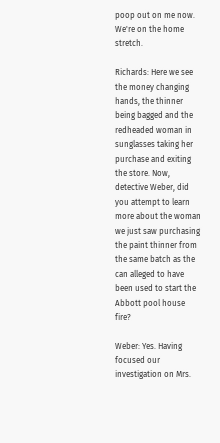poop out on me now. We're on the home stretch.

Richards: Here we see the money changing hands, the thinner being bagged and the redheaded woman in sunglasses taking her purchase and exiting the store. Now, detective Weber, did you attempt to learn more about the woman we just saw purchasing the paint thinner from the same batch as the can alleged to have been used to start the Abbott pool house fire?

Weber: Yes. Having focused our investigation on Mrs.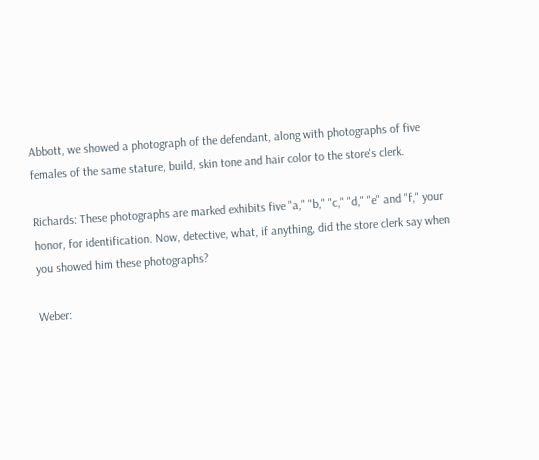Abbott, we showed a photograph of the defendant, along with photographs of five females of the same stature, build, skin tone and hair color to the store's clerk.

Richards: These photographs are marked exhibits five "a," "b," "c," "d," "e" and "f," your honor, for identification. Now, detective, what, if anything, did the store clerk say when you showed him these photographs?

Weber: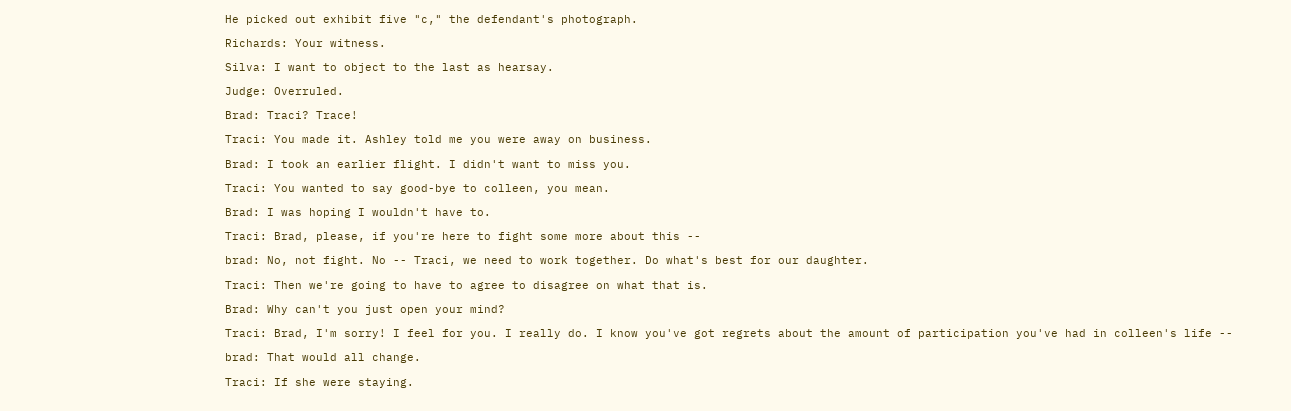He picked out exhibit five "c," the defendant's photograph.

Richards: Your witness.

Silva: I want to object to the last as hearsay.

Judge: Overruled.

Brad: Traci? Trace!

Traci: You made it. Ashley told me you were away on business.

Brad: I took an earlier flight. I didn't want to miss you.

Traci: You wanted to say good-bye to colleen, you mean.

Brad: I was hoping I wouldn't have to.

Traci: Brad, please, if you're here to fight some more about this --

brad: No, not fight. No -- Traci, we need to work together. Do what's best for our daughter.

Traci: Then we're going to have to agree to disagree on what that is.

Brad: Why can't you just open your mind?

Traci: Brad, I'm sorry! I feel for you. I really do. I know you've got regrets about the amount of participation you've had in colleen's life --

brad: That would all change.

Traci: If she were staying.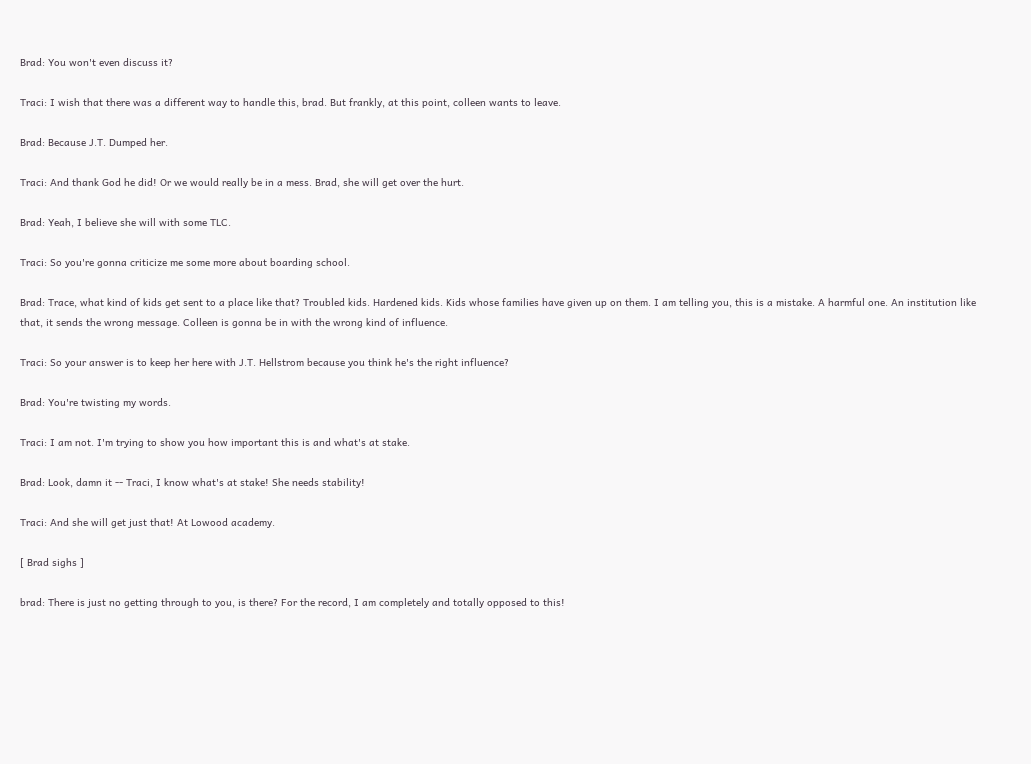Brad: You won't even discuss it?

Traci: I wish that there was a different way to handle this, brad. But frankly, at this point, colleen wants to leave.

Brad: Because J.T. Dumped her.

Traci: And thank God he did! Or we would really be in a mess. Brad, she will get over the hurt.

Brad: Yeah, I believe she will with some TLC.

Traci: So you're gonna criticize me some more about boarding school.

Brad: Trace, what kind of kids get sent to a place like that? Troubled kids. Hardened kids. Kids whose families have given up on them. I am telling you, this is a mistake. A harmful one. An institution like that, it sends the wrong message. Colleen is gonna be in with the wrong kind of influence.

Traci: So your answer is to keep her here with J.T. Hellstrom because you think he's the right influence?

Brad: You're twisting my words.

Traci: I am not. I'm trying to show you how important this is and what's at stake.

Brad: Look, damn it -- Traci, I know what's at stake! She needs stability!

Traci: And she will get just that! At Lowood academy.

[ Brad sighs ]

brad: There is just no getting through to you, is there? For the record, I am completely and totally opposed to this!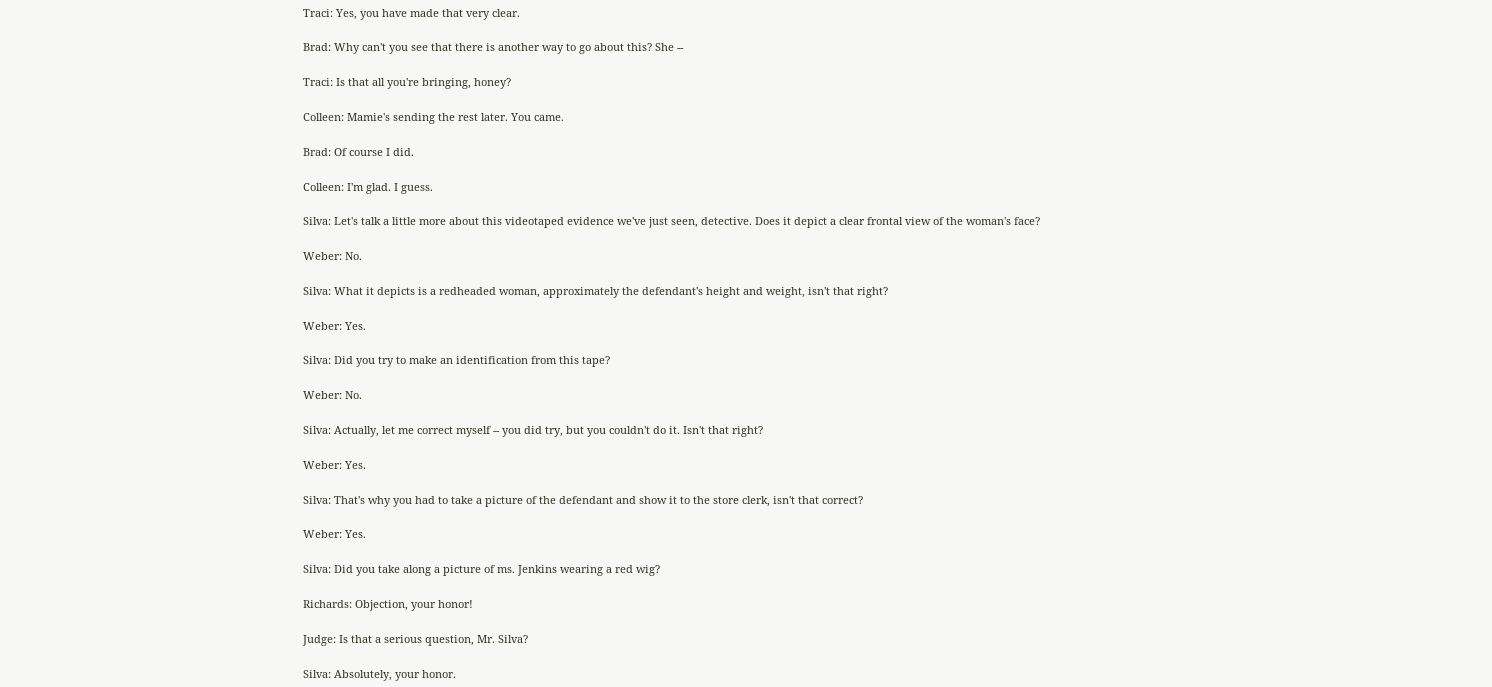Traci: Yes, you have made that very clear.

Brad: Why can't you see that there is another way to go about this? She --

Traci: Is that all you're bringing, honey?

Colleen: Mamie's sending the rest later. You came.

Brad: Of course I did.

Colleen: I'm glad. I guess.

Silva: Let's talk a little more about this videotaped evidence we've just seen, detective. Does it depict a clear frontal view of the woman's face?

Weber: No.

Silva: What it depicts is a redheaded woman, approximately the defendant's height and weight, isn't that right?

Weber: Yes.

Silva: Did you try to make an identification from this tape?

Weber: No.

Silva: Actually, let me correct myself -- you did try, but you couldn't do it. Isn't that right?

Weber: Yes.

Silva: That's why you had to take a picture of the defendant and show it to the store clerk, isn't that correct?

Weber: Yes.

Silva: Did you take along a picture of ms. Jenkins wearing a red wig?

Richards: Objection, your honor!

Judge: Is that a serious question, Mr. Silva?

Silva: Absolutely, your honor.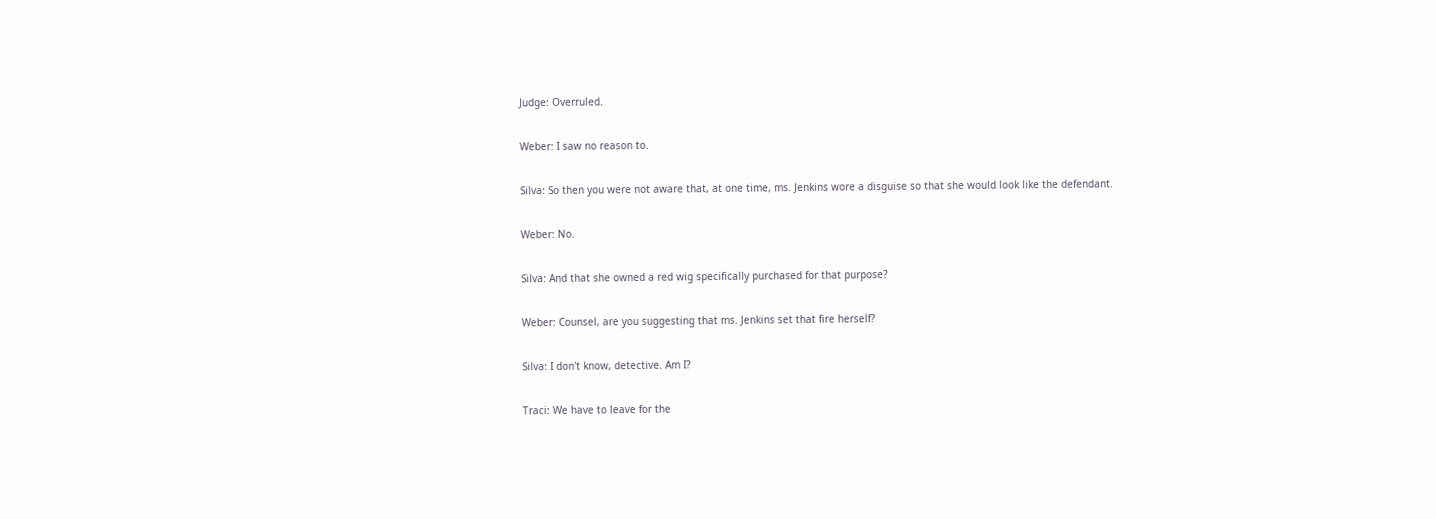Judge: Overruled.

Weber: I saw no reason to.

Silva: So then you were not aware that, at one time, ms. Jenkins wore a disguise so that she would look like the defendant.

Weber: No.

Silva: And that she owned a red wig specifically purchased for that purpose?

Weber: Counsel, are you suggesting that ms. Jenkins set that fire herself?

Silva: I don't know, detective. Am I?

Traci: We have to leave for the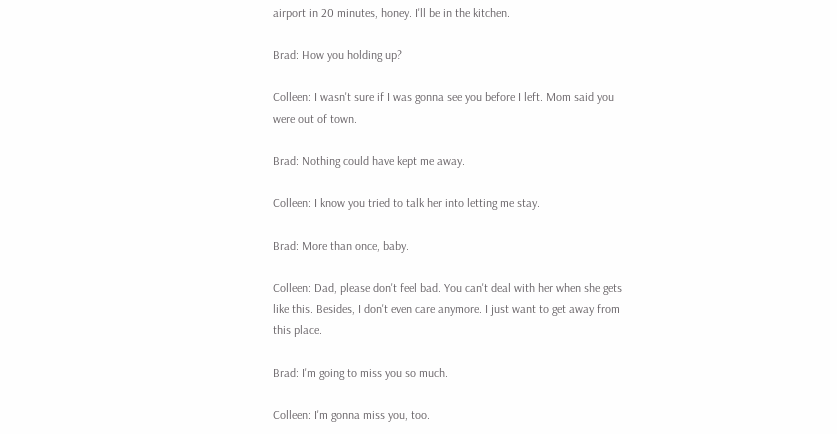airport in 20 minutes, honey. I'll be in the kitchen.

Brad: How you holding up?

Colleen: I wasn't sure if I was gonna see you before I left. Mom said you were out of town.

Brad: Nothing could have kept me away.

Colleen: I know you tried to talk her into letting me stay.

Brad: More than once, baby.

Colleen: Dad, please don't feel bad. You can't deal with her when she gets like this. Besides, I don't even care anymore. I just want to get away from this place.

Brad: I'm going to miss you so much.

Colleen: I'm gonna miss you, too.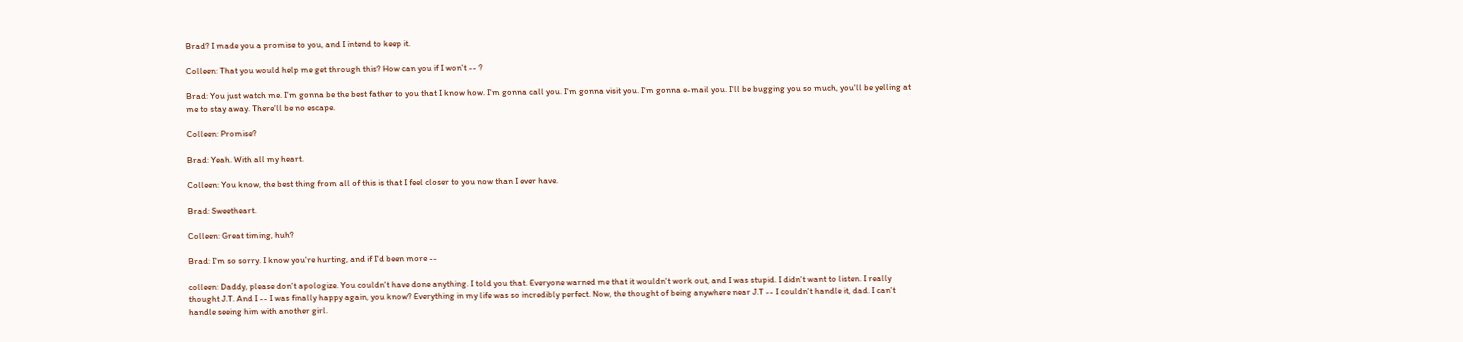Brad? I made you a promise to you, and I intend to keep it.

Colleen: That you would help me get through this? How can you if I won't -- ?

Brad: You just watch me. I'm gonna be the best father to you that I know how. I'm gonna call you. I'm gonna visit you. I'm gonna e-mail you. I'll be bugging you so much, you'll be yelling at me to stay away. There'll be no escape.

Colleen: Promise?

Brad: Yeah. With all my heart.

Colleen: You know, the best thing from all of this is that I feel closer to you now than I ever have.

Brad: Sweetheart.

Colleen: Great timing, huh?

Brad: I'm so sorry. I know you're hurting, and if I'd been more --

colleen: Daddy, please don't apologize. You couldn't have done anything. I told you that. Everyone warned me that it wouldn't work out, and I was stupid. I didn't want to listen. I really thought J.T. And I -- I was finally happy again, you know? Everything in my life was so incredibly perfect. Now, the thought of being anywhere near J.T -- I couldn't handle it, dad. I can't handle seeing him with another girl.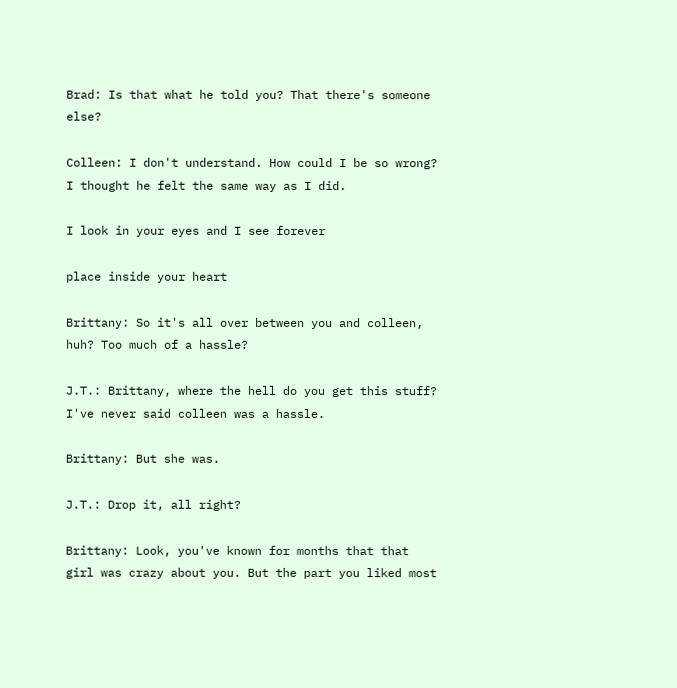Brad: Is that what he told you? That there's someone else?

Colleen: I don't understand. How could I be so wrong? I thought he felt the same way as I did.

I look in your eyes and I see forever

place inside your heart

Brittany: So it's all over between you and colleen, huh? Too much of a hassle?

J.T.: Brittany, where the hell do you get this stuff? I've never said colleen was a hassle.

Brittany: But she was.

J.T.: Drop it, all right?

Brittany: Look, you've known for months that that girl was crazy about you. But the part you liked most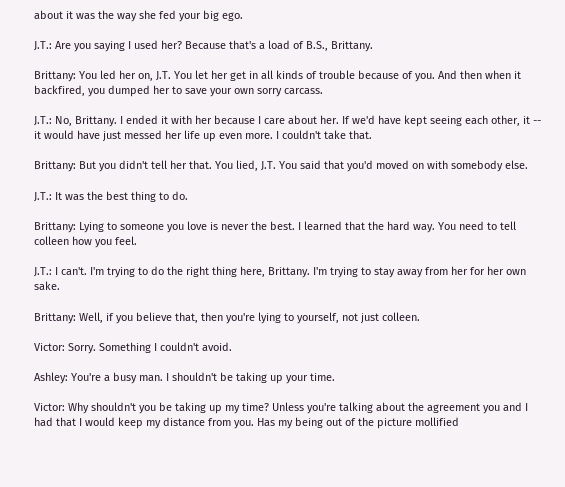about it was the way she fed your big ego.

J.T.: Are you saying I used her? Because that's a load of B.S., Brittany.

Brittany: You led her on, J.T. You let her get in all kinds of trouble because of you. And then when it backfired, you dumped her to save your own sorry carcass.

J.T.: No, Brittany. I ended it with her because I care about her. If we'd have kept seeing each other, it -- it would have just messed her life up even more. I couldn't take that.

Brittany: But you didn't tell her that. You lied, J.T. You said that you'd moved on with somebody else.

J.T.: It was the best thing to do.

Brittany: Lying to someone you love is never the best. I learned that the hard way. You need to tell colleen how you feel.

J.T.: I can't. I'm trying to do the right thing here, Brittany. I'm trying to stay away from her for her own sake.

Brittany: Well, if you believe that, then you're lying to yourself, not just colleen.

Victor: Sorry. Something I couldn't avoid.

Ashley: You're a busy man. I shouldn't be taking up your time.

Victor: Why shouldn't you be taking up my time? Unless you're talking about the agreement you and I had that I would keep my distance from you. Has my being out of the picture mollified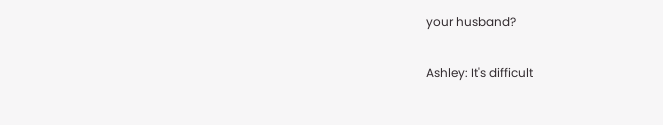your husband?

Ashley: It's difficult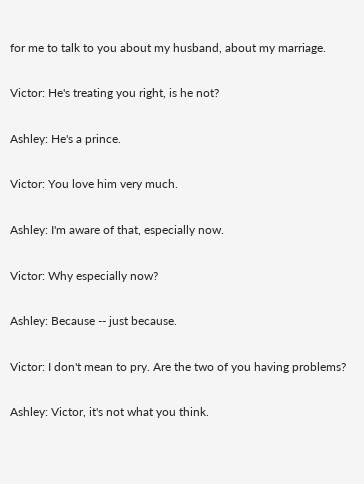for me to talk to you about my husband, about my marriage.

Victor: He's treating you right, is he not?

Ashley: He's a prince.

Victor: You love him very much.

Ashley: I'm aware of that, especially now.

Victor: Why especially now?

Ashley: Because -- just because.

Victor: I don't mean to pry. Are the two of you having problems?

Ashley: Victor, it's not what you think.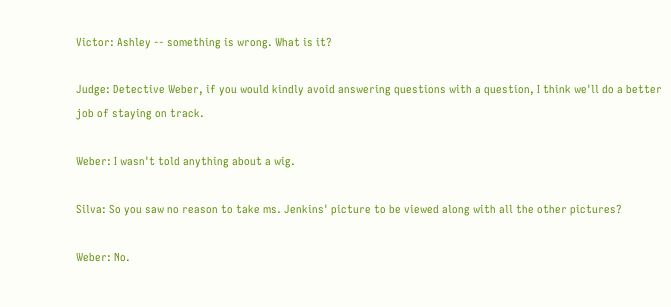Victor: Ashley -- something is wrong. What is it?

Judge: Detective Weber, if you would kindly avoid answering questions with a question, I think we'll do a better job of staying on track.

Weber: I wasn't told anything about a wig.

Silva: So you saw no reason to take ms. Jenkins' picture to be viewed along with all the other pictures?

Weber: No.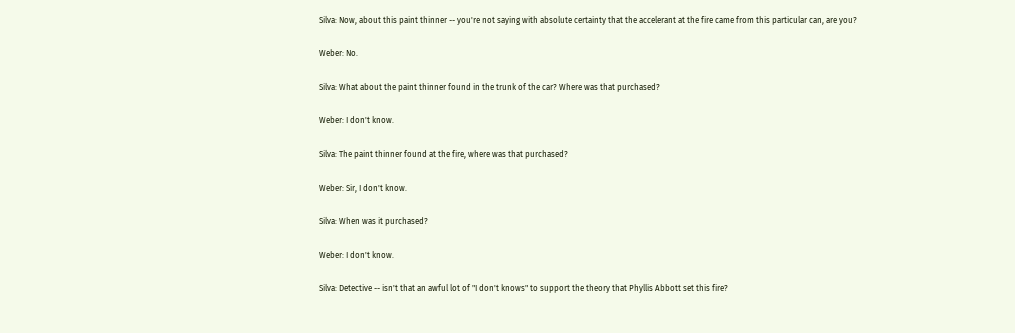Silva: Now, about this paint thinner -- you're not saying with absolute certainty that the accelerant at the fire came from this particular can, are you?

Weber: No.

Silva: What about the paint thinner found in the trunk of the car? Where was that purchased?

Weber: I don't know.

Silva: The paint thinner found at the fire, where was that purchased?

Weber: Sir, I don't know.

Silva: When was it purchased?

Weber: I don't know.

Silva: Detective -- isn't that an awful lot of "I don't knows" to support the theory that Phyllis Abbott set this fire?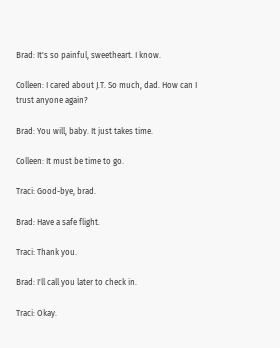Brad: It's so painful, sweetheart. I know.

Colleen: I cared about J.T. So much, dad. How can I trust anyone again?

Brad: You will, baby. It just takes time.

Colleen: It must be time to go.

Traci: Good-bye, brad.

Brad: Have a safe flight.

Traci: Thank you.

Brad: I'll call you later to check in.

Traci: Okay.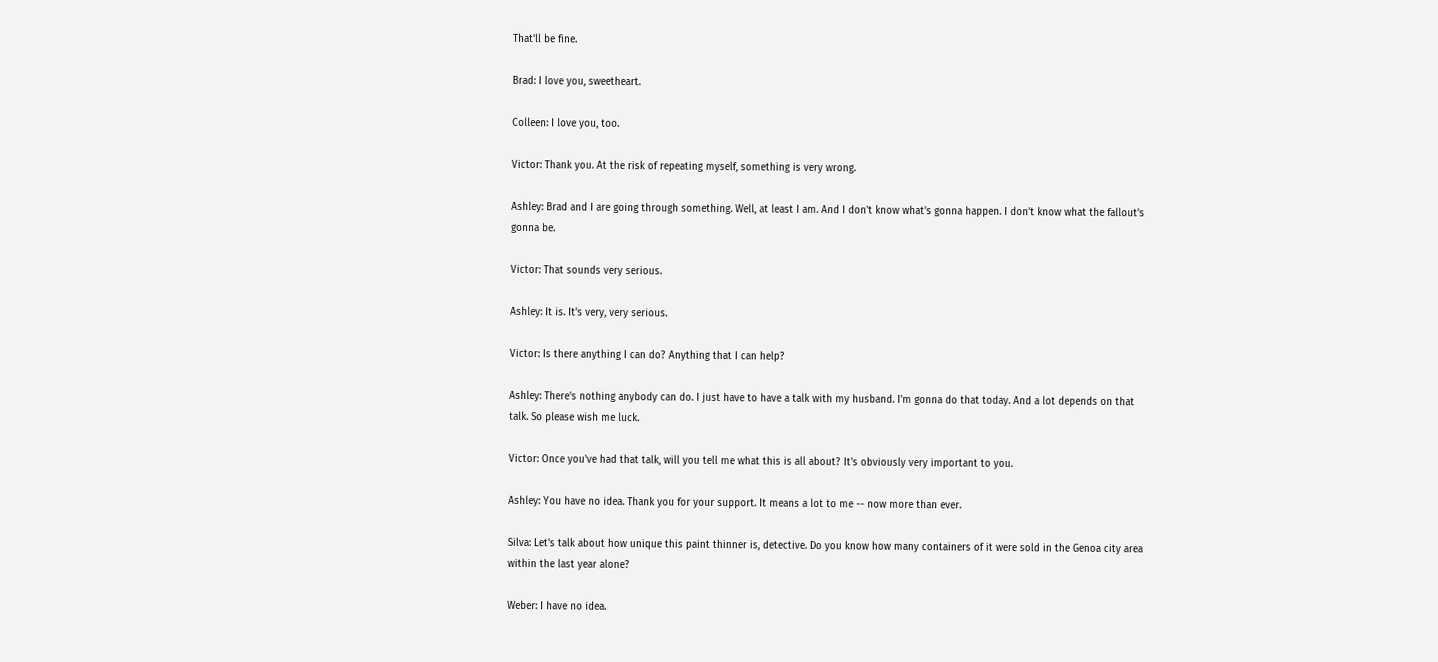That'll be fine.

Brad: I love you, sweetheart.

Colleen: I love you, too.

Victor: Thank you. At the risk of repeating myself, something is very wrong.

Ashley: Brad and I are going through something. Well, at least I am. And I don't know what's gonna happen. I don't know what the fallout's gonna be.

Victor: That sounds very serious.

Ashley: It is. It's very, very serious.

Victor: Is there anything I can do? Anything that I can help?

Ashley: There's nothing anybody can do. I just have to have a talk with my husband. I'm gonna do that today. And a lot depends on that talk. So please wish me luck.

Victor: Once you've had that talk, will you tell me what this is all about? It's obviously very important to you.

Ashley: You have no idea. Thank you for your support. It means a lot to me -- now more than ever.

Silva: Let's talk about how unique this paint thinner is, detective. Do you know how many containers of it were sold in the Genoa city area within the last year alone?

Weber: I have no idea.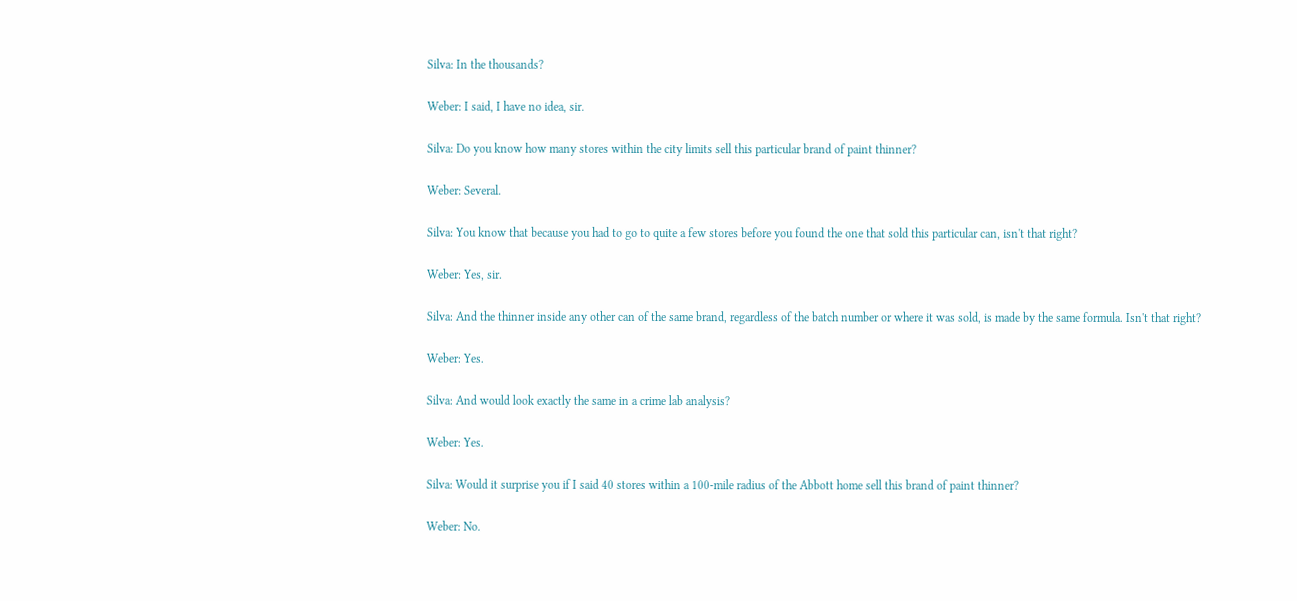Silva: In the thousands?

Weber: I said, I have no idea, sir.

Silva: Do you know how many stores within the city limits sell this particular brand of paint thinner?

Weber: Several.

Silva: You know that because you had to go to quite a few stores before you found the one that sold this particular can, isn't that right?

Weber: Yes, sir.

Silva: And the thinner inside any other can of the same brand, regardless of the batch number or where it was sold, is made by the same formula. Isn't that right?

Weber: Yes.

Silva: And would look exactly the same in a crime lab analysis?

Weber: Yes.

Silva: Would it surprise you if I said 40 stores within a 100-mile radius of the Abbott home sell this brand of paint thinner?

Weber: No.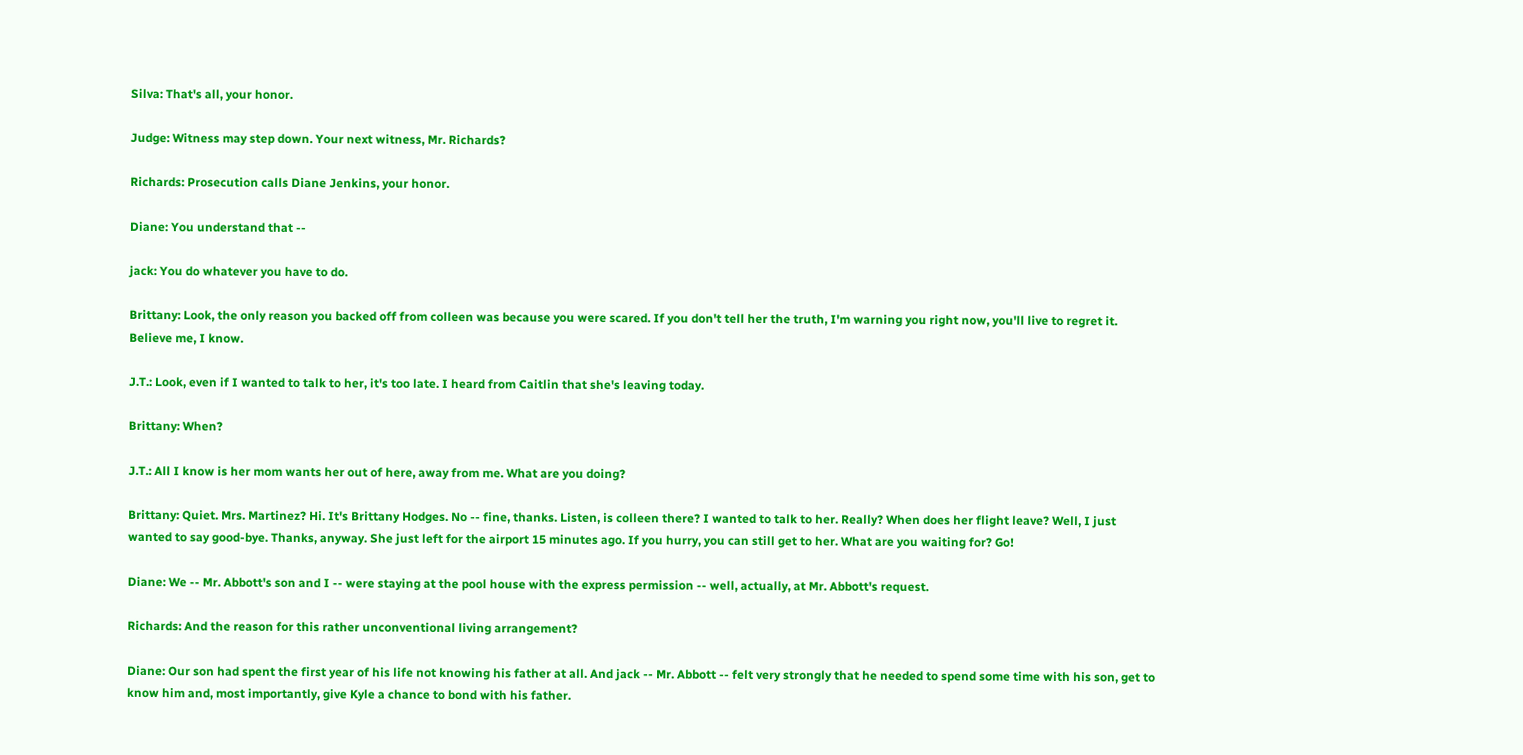Silva: That's all, your honor.

Judge: Witness may step down. Your next witness, Mr. Richards?

Richards: Prosecution calls Diane Jenkins, your honor.

Diane: You understand that --

jack: You do whatever you have to do.

Brittany: Look, the only reason you backed off from colleen was because you were scared. If you don't tell her the truth, I'm warning you right now, you'll live to regret it. Believe me, I know.

J.T.: Look, even if I wanted to talk to her, it's too late. I heard from Caitlin that she's leaving today.

Brittany: When?

J.T.: All I know is her mom wants her out of here, away from me. What are you doing?

Brittany: Quiet. Mrs. Martinez? Hi. It's Brittany Hodges. No -- fine, thanks. Listen, is colleen there? I wanted to talk to her. Really? When does her flight leave? Well, I just wanted to say good-bye. Thanks, anyway. She just left for the airport 15 minutes ago. If you hurry, you can still get to her. What are you waiting for? Go!

Diane: We -- Mr. Abbott's son and I -- were staying at the pool house with the express permission -- well, actually, at Mr. Abbott's request.

Richards: And the reason for this rather unconventional living arrangement?

Diane: Our son had spent the first year of his life not knowing his father at all. And jack -- Mr. Abbott -- felt very strongly that he needed to spend some time with his son, get to know him and, most importantly, give Kyle a chance to bond with his father.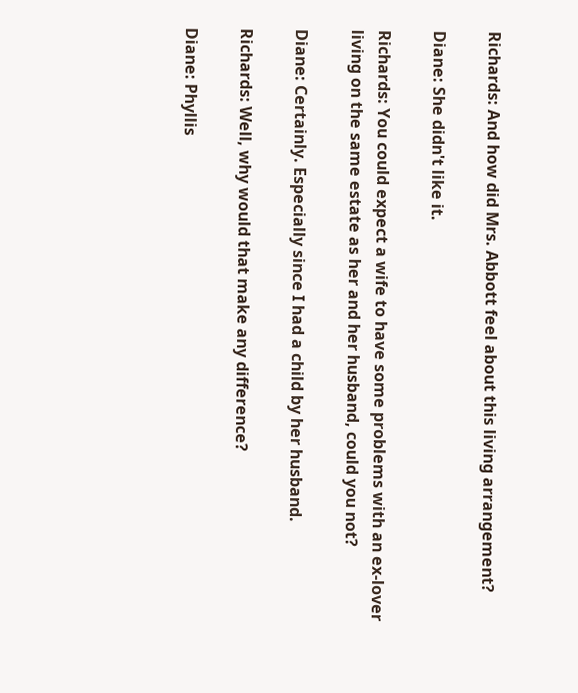Richards: And how did Mrs. Abbott feel about this living arrangement?

Diane: She didn't like it.

Richards: You could expect a wife to have some problems with an ex-lover living on the same estate as her and her husband, could you not?

Diane: Certainly. Especially since I had a child by her husband.

Richards: Well, why would that make any difference?

Diane: Phyllis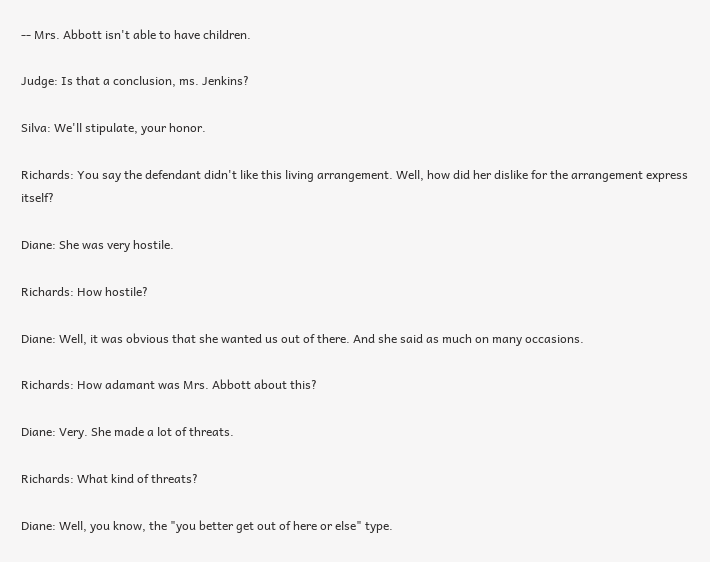-- Mrs. Abbott isn't able to have children.

Judge: Is that a conclusion, ms. Jenkins?

Silva: We'll stipulate, your honor.

Richards: You say the defendant didn't like this living arrangement. Well, how did her dislike for the arrangement express itself?

Diane: She was very hostile.

Richards: How hostile?

Diane: Well, it was obvious that she wanted us out of there. And she said as much on many occasions.

Richards: How adamant was Mrs. Abbott about this?

Diane: Very. She made a lot of threats.

Richards: What kind of threats?

Diane: Well, you know, the "you better get out of here or else" type.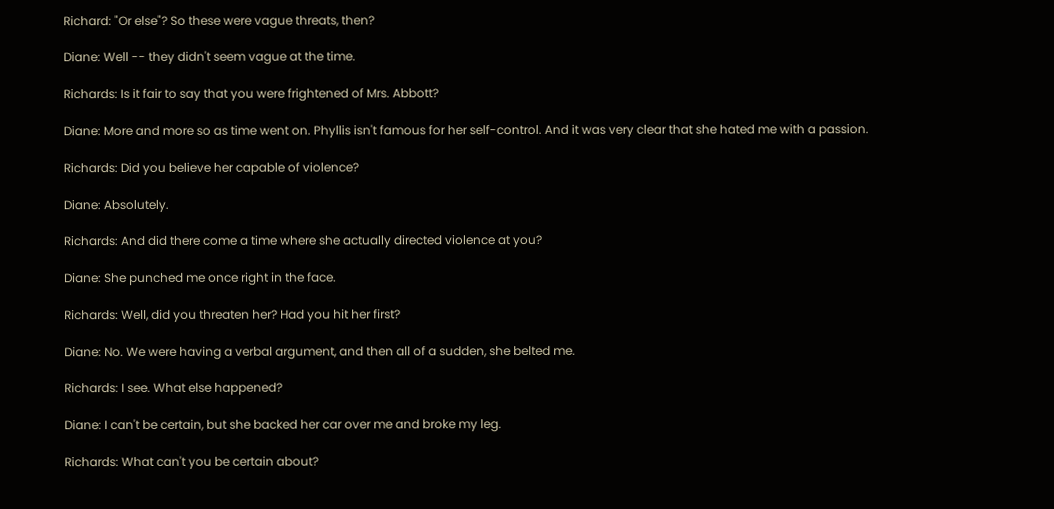Richard: "Or else"? So these were vague threats, then?

Diane: Well -- they didn't seem vague at the time.

Richards: Is it fair to say that you were frightened of Mrs. Abbott?

Diane: More and more so as time went on. Phyllis isn't famous for her self-control. And it was very clear that she hated me with a passion.

Richards: Did you believe her capable of violence?

Diane: Absolutely.

Richards: And did there come a time where she actually directed violence at you?

Diane: She punched me once right in the face.

Richards: Well, did you threaten her? Had you hit her first?

Diane: No. We were having a verbal argument, and then all of a sudden, she belted me.

Richards: I see. What else happened?

Diane: I can't be certain, but she backed her car over me and broke my leg.

Richards: What can't you be certain about?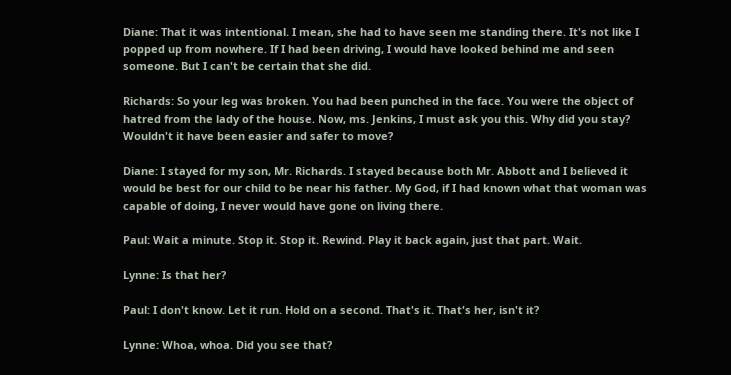Diane: That it was intentional. I mean, she had to have seen me standing there. It's not like I popped up from nowhere. If I had been driving, I would have looked behind me and seen someone. But I can't be certain that she did.

Richards: So your leg was broken. You had been punched in the face. You were the object of hatred from the lady of the house. Now, ms. Jenkins, I must ask you this. Why did you stay? Wouldn't it have been easier and safer to move?

Diane: I stayed for my son, Mr. Richards. I stayed because both Mr. Abbott and I believed it would be best for our child to be near his father. My God, if I had known what that woman was capable of doing, I never would have gone on living there.

Paul: Wait a minute. Stop it. Stop it. Rewind. Play it back again, just that part. Wait.

Lynne: Is that her?

Paul: I don't know. Let it run. Hold on a second. That's it. That's her, isn't it?

Lynne: Whoa, whoa. Did you see that?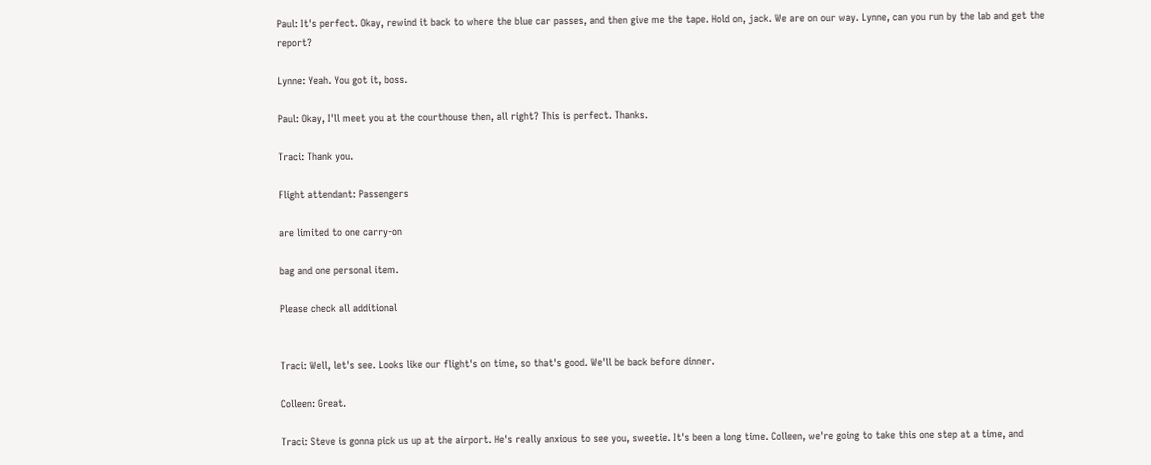Paul: It's perfect. Okay, rewind it back to where the blue car passes, and then give me the tape. Hold on, jack. We are on our way. Lynne, can you run by the lab and get the report?

Lynne: Yeah. You got it, boss.

Paul: Okay, I'll meet you at the courthouse then, all right? This is perfect. Thanks.

Traci: Thank you.

Flight attendant: Passengers

are limited to one carry-on

bag and one personal item.

Please check all additional


Traci: Well, let's see. Looks like our flight's on time, so that's good. We'll be back before dinner.

Colleen: Great.

Traci: Steve is gonna pick us up at the airport. He's really anxious to see you, sweetie. It's been a long time. Colleen, we're going to take this one step at a time, and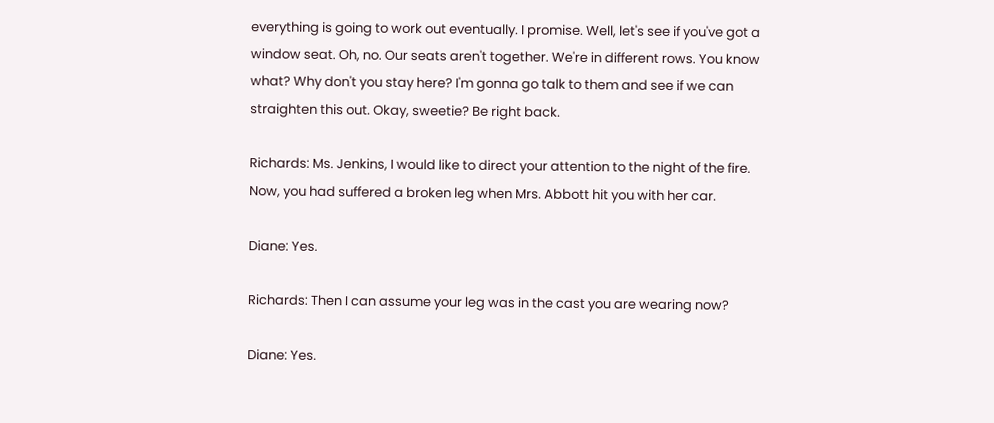everything is going to work out eventually. I promise. Well, let's see if you've got a window seat. Oh, no. Our seats aren't together. We're in different rows. You know what? Why don't you stay here? I'm gonna go talk to them and see if we can straighten this out. Okay, sweetie? Be right back.

Richards: Ms. Jenkins, I would like to direct your attention to the night of the fire. Now, you had suffered a broken leg when Mrs. Abbott hit you with her car.

Diane: Yes.

Richards: Then I can assume your leg was in the cast you are wearing now?

Diane: Yes.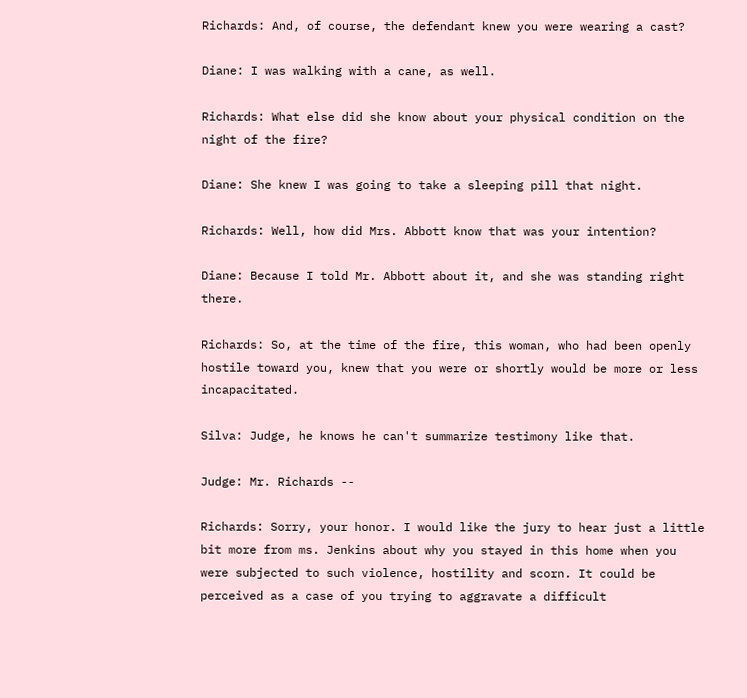Richards: And, of course, the defendant knew you were wearing a cast?

Diane: I was walking with a cane, as well.

Richards: What else did she know about your physical condition on the night of the fire?

Diane: She knew I was going to take a sleeping pill that night.

Richards: Well, how did Mrs. Abbott know that was your intention?

Diane: Because I told Mr. Abbott about it, and she was standing right there.

Richards: So, at the time of the fire, this woman, who had been openly hostile toward you, knew that you were or shortly would be more or less incapacitated.

Silva: Judge, he knows he can't summarize testimony like that.

Judge: Mr. Richards --

Richards: Sorry, your honor. I would like the jury to hear just a little bit more from ms. Jenkins about why you stayed in this home when you were subjected to such violence, hostility and scorn. It could be perceived as a case of you trying to aggravate a difficult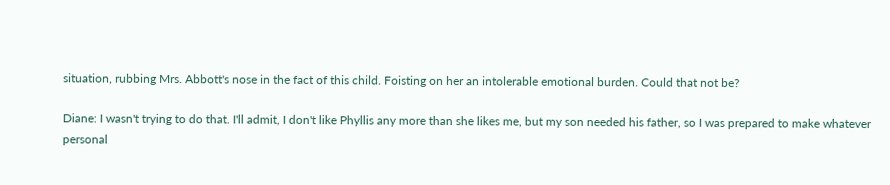situation, rubbing Mrs. Abbott's nose in the fact of this child. Foisting on her an intolerable emotional burden. Could that not be?

Diane: I wasn't trying to do that. I'll admit, I don't like Phyllis any more than she likes me, but my son needed his father, so I was prepared to make whatever personal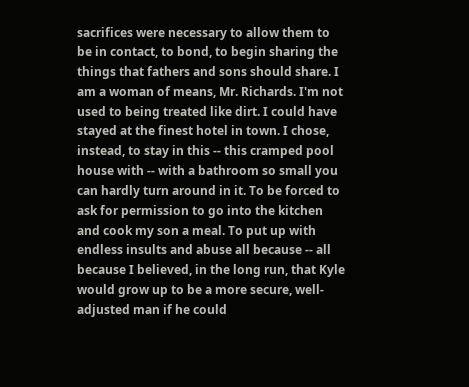sacrifices were necessary to allow them to be in contact, to bond, to begin sharing the things that fathers and sons should share. I am a woman of means, Mr. Richards. I'm not used to being treated like dirt. I could have stayed at the finest hotel in town. I chose, instead, to stay in this -- this cramped pool house with -- with a bathroom so small you can hardly turn around in it. To be forced to ask for permission to go into the kitchen and cook my son a meal. To put up with endless insults and abuse all because -- all because I believed, in the long run, that Kyle would grow up to be a more secure, well-adjusted man if he could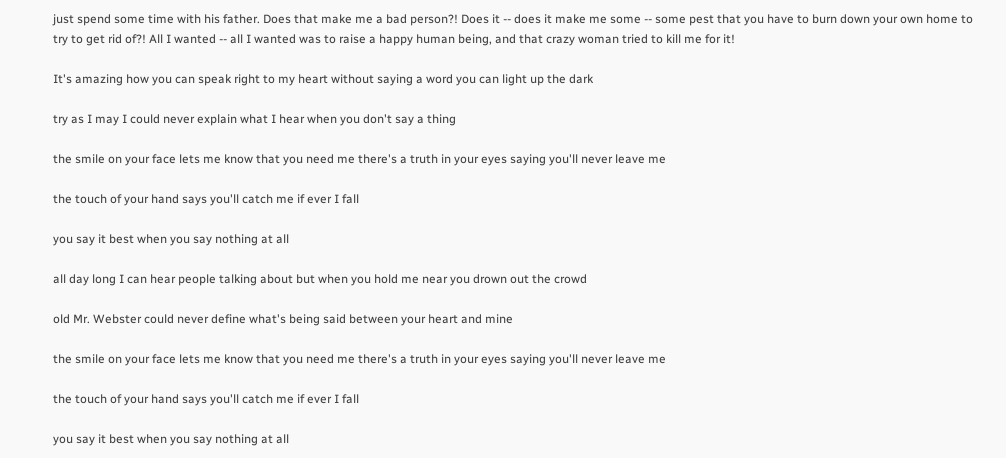just spend some time with his father. Does that make me a bad person?! Does it -- does it make me some -- some pest that you have to burn down your own home to try to get rid of?! All I wanted -- all I wanted was to raise a happy human being, and that crazy woman tried to kill me for it!

It's amazing how you can speak right to my heart without saying a word you can light up the dark

try as I may I could never explain what I hear when you don't say a thing

the smile on your face lets me know that you need me there's a truth in your eyes saying you'll never leave me

the touch of your hand says you'll catch me if ever I fall

you say it best when you say nothing at all

all day long I can hear people talking about but when you hold me near you drown out the crowd

old Mr. Webster could never define what's being said between your heart and mine

the smile on your face lets me know that you need me there's a truth in your eyes saying you'll never leave me

the touch of your hand says you'll catch me if ever I fall

you say it best when you say nothing at all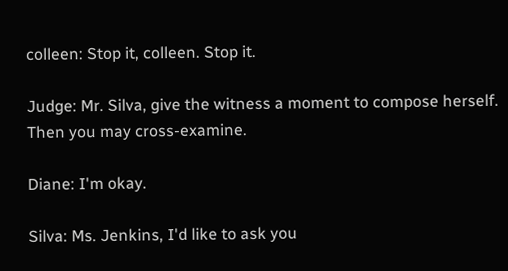colleen: Stop it, colleen. Stop it.

Judge: Mr. Silva, give the witness a moment to compose herself. Then you may cross-examine.

Diane: I'm okay.

Silva: Ms. Jenkins, I'd like to ask you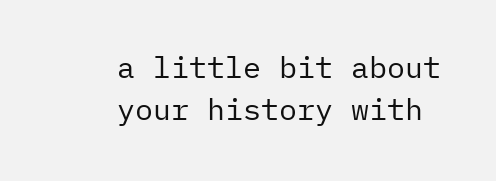a little bit about your history with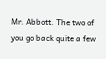Mr. Abbott. The two of you go back quite a few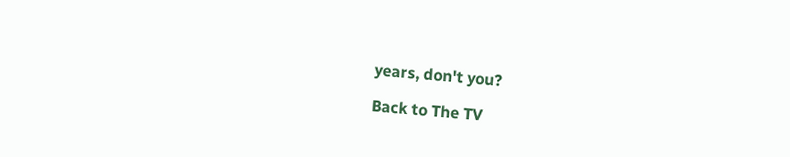years, don't you?

Back to The TV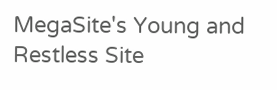MegaSite's Young and Restless Site